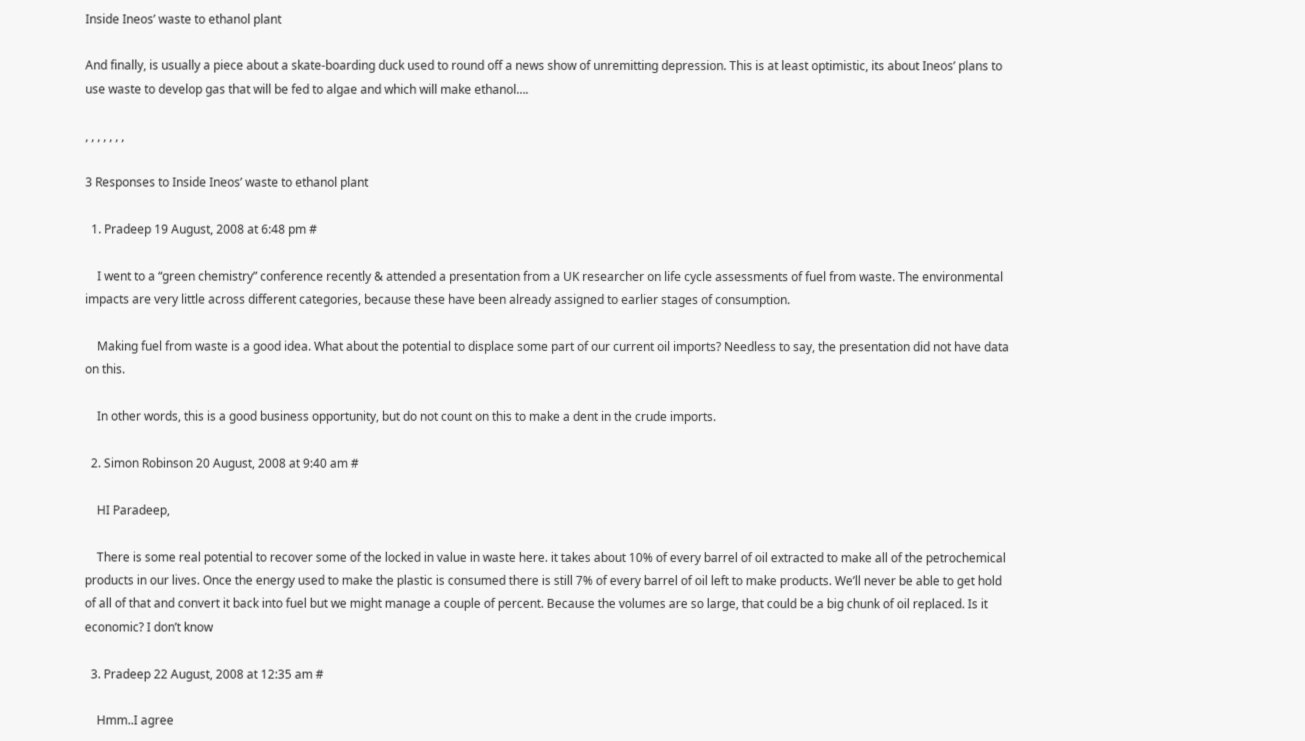Inside Ineos’ waste to ethanol plant

And finally, is usually a piece about a skate-boarding duck used to round off a news show of unremitting depression. This is at least optimistic, its about Ineos’ plans to use waste to develop gas that will be fed to algae and which will make ethanol….

, , , , , , ,

3 Responses to Inside Ineos’ waste to ethanol plant

  1. Pradeep 19 August, 2008 at 6:48 pm #

    I went to a “green chemistry” conference recently & attended a presentation from a UK researcher on life cycle assessments of fuel from waste. The environmental impacts are very little across different categories, because these have been already assigned to earlier stages of consumption.

    Making fuel from waste is a good idea. What about the potential to displace some part of our current oil imports? Needless to say, the presentation did not have data on this.

    In other words, this is a good business opportunity, but do not count on this to make a dent in the crude imports.

  2. Simon Robinson 20 August, 2008 at 9:40 am #

    HI Paradeep,

    There is some real potential to recover some of the locked in value in waste here. it takes about 10% of every barrel of oil extracted to make all of the petrochemical products in our lives. Once the energy used to make the plastic is consumed there is still 7% of every barrel of oil left to make products. We’ll never be able to get hold of all of that and convert it back into fuel but we might manage a couple of percent. Because the volumes are so large, that could be a big chunk of oil replaced. Is it economic? I don’t know

  3. Pradeep 22 August, 2008 at 12:35 am #

    Hmm..I agree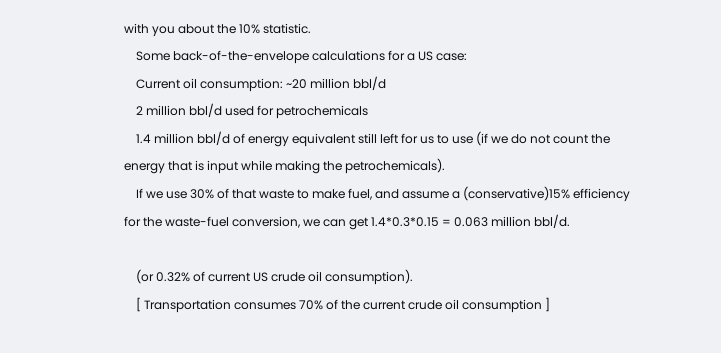with you about the 10% statistic.
    Some back-of-the-envelope calculations for a US case:
    Current oil consumption: ~20 million bbl/d
    2 million bbl/d used for petrochemicals
    1.4 million bbl/d of energy equivalent still left for us to use (if we do not count the energy that is input while making the petrochemicals).
    If we use 30% of that waste to make fuel, and assume a (conservative)15% efficiency for the waste-fuel conversion, we can get 1.4*0.3*0.15 = 0.063 million bbl/d.

    (or 0.32% of current US crude oil consumption).
    [ Transportation consumes 70% of the current crude oil consumption ]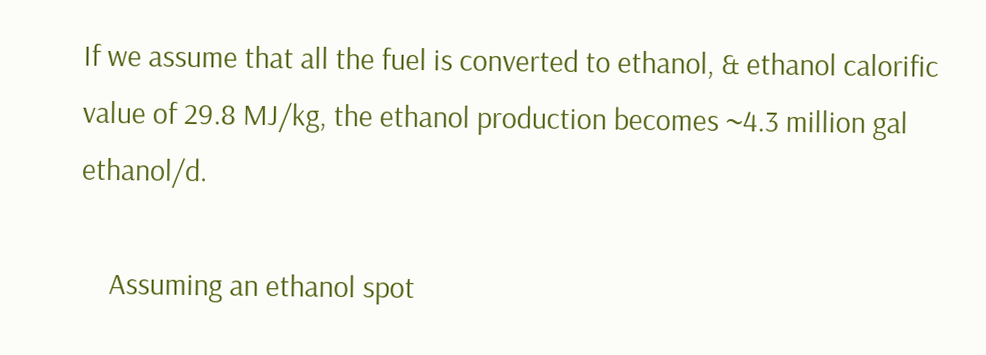If we assume that all the fuel is converted to ethanol, & ethanol calorific value of 29.8 MJ/kg, the ethanol production becomes ~4.3 million gal ethanol/d.

    Assuming an ethanol spot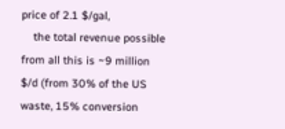price of 2.1 $/gal,
    the total revenue possible from all this is ~9 million $/d (from 30% of the US waste, 15% conversion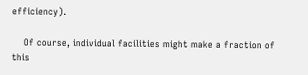efficiency).

    Of course, individual facilities might make a fraction of this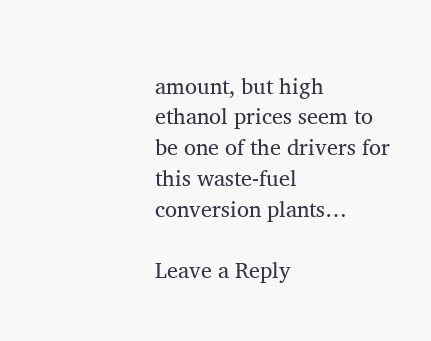amount, but high ethanol prices seem to be one of the drivers for this waste-fuel conversion plants…

Leave a Reply